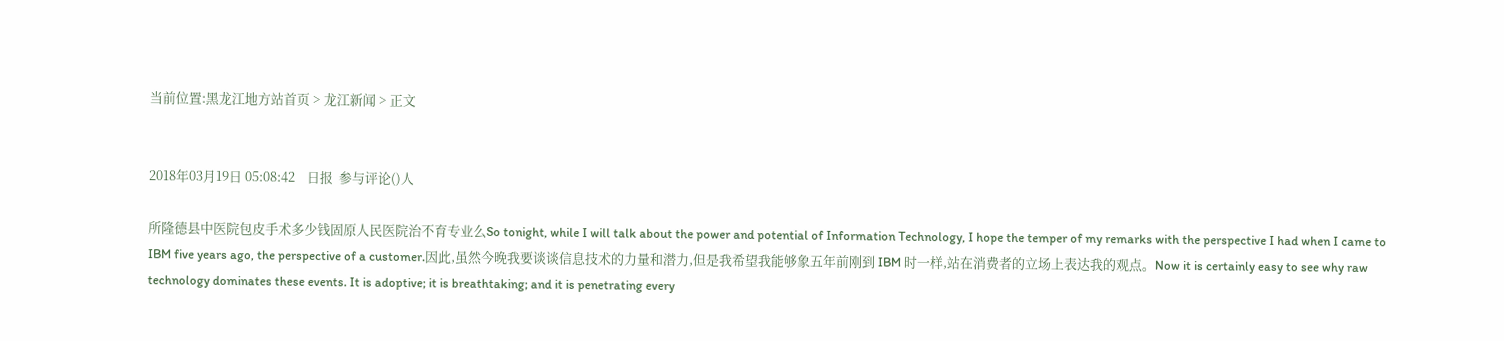当前位置:黑龙江地方站首页 > 龙江新闻 > 正文


2018年03月19日 05:08:42    日报  参与评论()人

所隆德县中医院包皮手术多少钱固原人民医院治不育专业么So tonight, while I will talk about the power and potential of Information Technology, I hope the temper of my remarks with the perspective I had when I came to IBM five years ago, the perspective of a customer.因此,虽然今晚我要谈谈信息技术的力量和潜力,但是我希望我能够象五年前刚到 IBM 时一样,站在消费者的立场上表达我的观点。Now it is certainly easy to see why raw technology dominates these events. It is adoptive; it is breathtaking; and it is penetrating every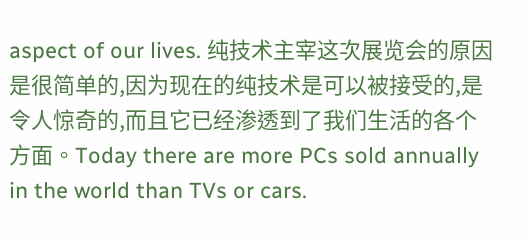aspect of our lives. 纯技术主宰这次展览会的原因是很简单的,因为现在的纯技术是可以被接受的,是令人惊奇的,而且它已经渗透到了我们生活的各个方面。Today there are more PCs sold annually in the world than TVs or cars.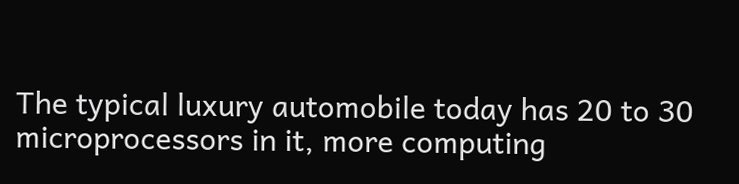The typical luxury automobile today has 20 to 30 microprocessors in it, more computing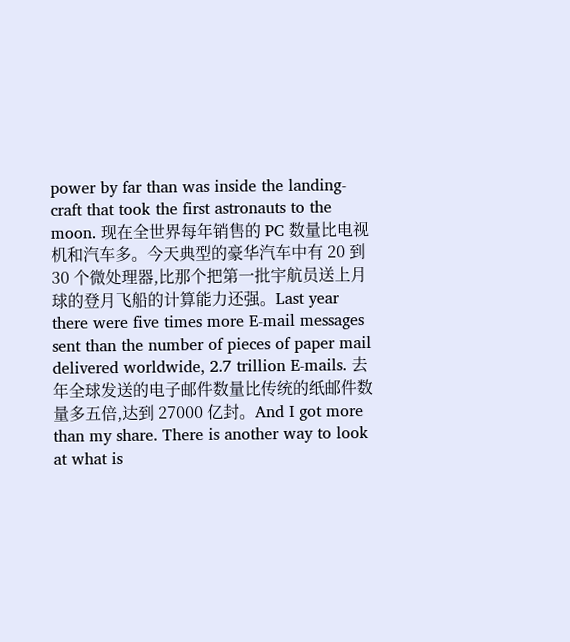power by far than was inside the landing-craft that took the first astronauts to the moon. 现在全世界每年销售的 PC 数量比电视机和汽车多。今天典型的豪华汽车中有 20 到 30 个微处理器,比那个把第一批宇航员送上月球的登月飞船的计算能力还强。Last year there were five times more E-mail messages sent than the number of pieces of paper mail delivered worldwide, 2.7 trillion E-mails. 去年全球发送的电子邮件数量比传统的纸邮件数量多五倍,达到 27000 亿封。And I got more than my share. There is another way to look at what is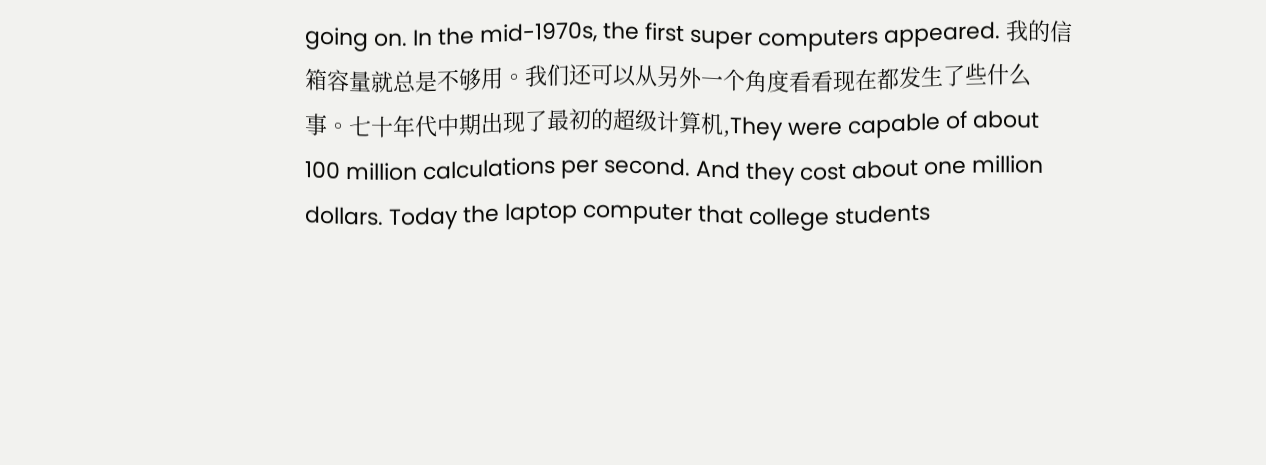going on. In the mid-1970s, the first super computers appeared. 我的信箱容量就总是不够用。我们还可以从另外一个角度看看现在都发生了些什么事。七十年代中期出现了最初的超级计算机,They were capable of about 100 million calculations per second. And they cost about one million dollars. Today the laptop computer that college students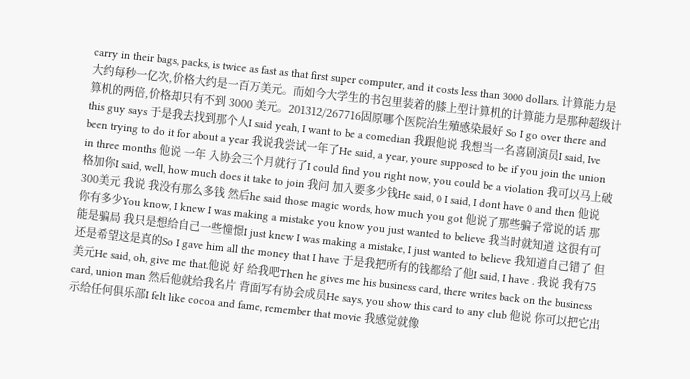carry in their bags, packs, is twice as fast as that first super computer, and it costs less than 3000 dollars. 计算能力是大约每秒一亿次,价格大约是一百万美元。而如今大学生的书包里装着的膝上型计算机的计算能力是那种超级计算机的两倍,价格却只有不到 3000 美元。201312/267716固原哪个医院治生殖感染最好 So I go over there and this guy says 于是我去找到那个人I said yeah, I want to be a comedian 我跟他说 我想当一名喜剧演员I said, Ive been trying to do it for about a year 我说我尝试一年了He said, a year, youre supposed to be if you join the union in three months 他说 一年 入协会三个月就行了I could find you right now, you could be a violation 我可以马上破格加你I said, well, how much does it take to join 我问 加入要多少钱He said, 0 I said, I dont have 0 and then 他说 300美元 我说 我没有那么多钱 然后he said those magic words, how much you got 他说了那些骗子常说的话 那你有多少You know, I knew I was making a mistake you know you just wanted to believe 我当时就知道 这很有可能是骗局 我只是想给自己一些憧憬I just knew I was making a mistake, I just wanted to believe 我知道自己错了 但还是希望这是真的So I gave him all the money that I have 于是我把所有的钱都给了他I said, I have . 我说 我有75美元He said, oh, give me that.他说 好 给我吧Then he gives me his business card, there writes back on the business card, union man 然后他就给我名片 背面写有协会成员He says, you show this card to any club 他说 你可以把它出示给任何俱乐部I felt like cocoa and fame, remember that movie 我感觉就像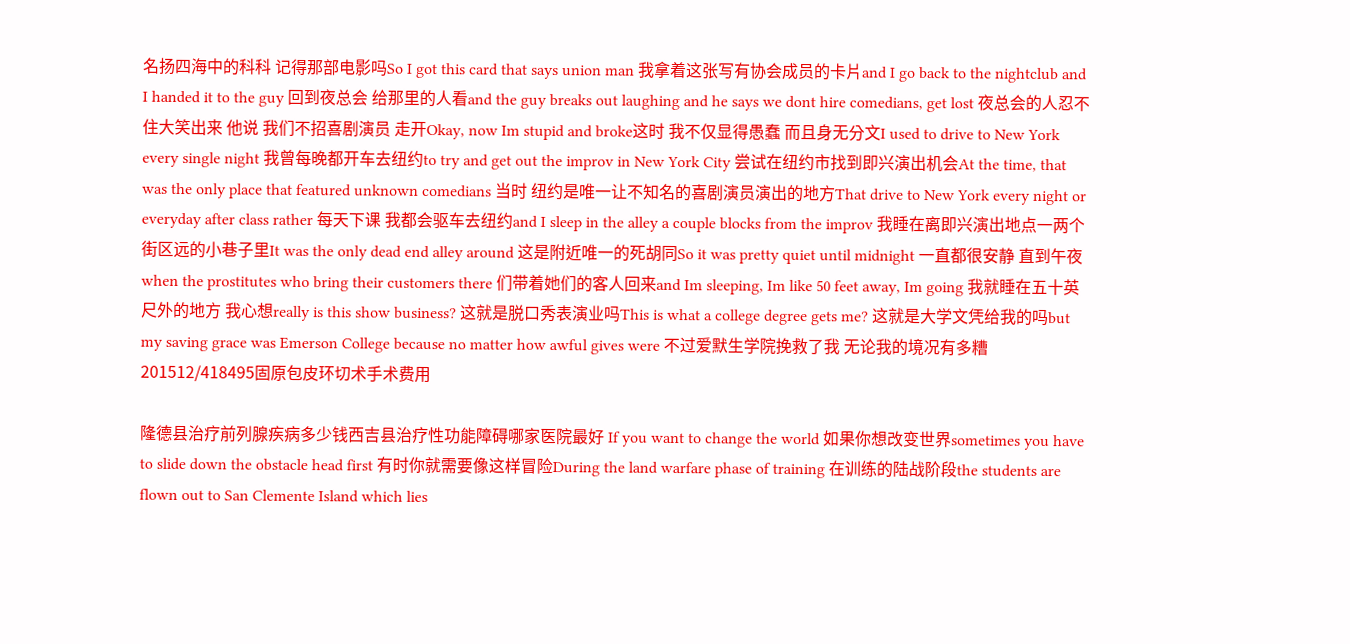名扬四海中的科科 记得那部电影吗So I got this card that says union man 我拿着这张写有协会成员的卡片and I go back to the nightclub and I handed it to the guy 回到夜总会 给那里的人看and the guy breaks out laughing and he says we dont hire comedians, get lost 夜总会的人忍不住大笑出来 他说 我们不招喜剧演员 走开Okay, now Im stupid and broke这时 我不仅显得愚蠢 而且身无分文I used to drive to New York every single night 我曾每晚都开车去纽约to try and get out the improv in New York City 尝试在纽约市找到即兴演出机会At the time, that was the only place that featured unknown comedians 当时 纽约是唯一让不知名的喜剧演员演出的地方That drive to New York every night or everyday after class rather 每天下课 我都会驱车去纽约and I sleep in the alley a couple blocks from the improv 我睡在离即兴演出地点一两个街区远的小巷子里It was the only dead end alley around 这是附近唯一的死胡同So it was pretty quiet until midnight 一直都很安静 直到午夜when the prostitutes who bring their customers there 们带着她们的客人回来and Im sleeping, Im like 50 feet away, Im going 我就睡在五十英尺外的地方 我心想really is this show business? 这就是脱口秀表演业吗This is what a college degree gets me? 这就是大学文凭给我的吗but my saving grace was Emerson College because no matter how awful gives were 不过爱默生学院挽救了我 无论我的境况有多糟201512/418495固原包皮环切术手术费用

隆德县治疗前列腺疾病多少钱西吉县治疗性功能障碍哪家医院最好 If you want to change the world 如果你想改变世界sometimes you have to slide down the obstacle head first 有时你就需要像这样冒险During the land warfare phase of training 在训练的陆战阶段the students are flown out to San Clemente Island which lies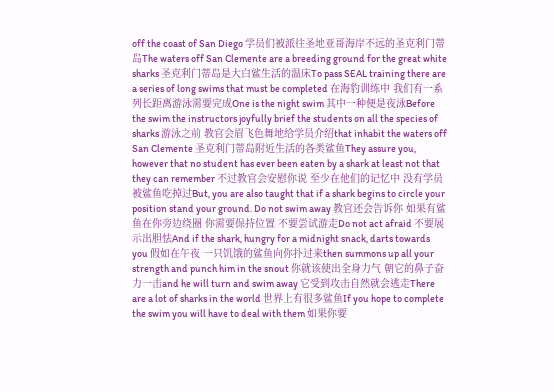off the coast of San Diego 学员们被派往圣地亚哥海岸不远的圣克利门蒂岛The waters off San Clemente are a breeding ground for the great white sharks 圣克利门蒂岛是大白鲨生活的温床To pass SEAL training there are a series of long swims that must be completed 在海豹训练中 我们有一系列长距离游泳需要完成One is the night swim 其中一种便是夜泳Before the swim the instructors joyfully brief the students on all the species of sharks 游泳之前 教官会眉飞色舞地给学员介绍that inhabit the waters off San Clemente 圣克利门蒂岛附近生活的各类鲨鱼They assure you, however that no student has ever been eaten by a shark at least not that they can remember 不过教官会安慰你说 至少在他们的记忆中 没有学员被鲨鱼吃掉过But, you are also taught that if a shark begins to circle your position stand your ground. Do not swim away 教官还会告诉你 如果有鲨鱼在你旁边绕圈 你需要保持位置 不要尝试游走Do not act afraid 不要展示出胆怯And if the shark, hungry for a midnight snack, darts towards you 假如在午夜 一只饥饿的鲨鱼向你扑过来then summons up all your strength and punch him in the snout 你就该使出全身力气 朝它的鼻子奋力一击and he will turn and swim away 它受到攻击自然就会逃走There are a lot of sharks in the world 世界上有很多鲨鱼If you hope to complete the swim you will have to deal with them 如果你要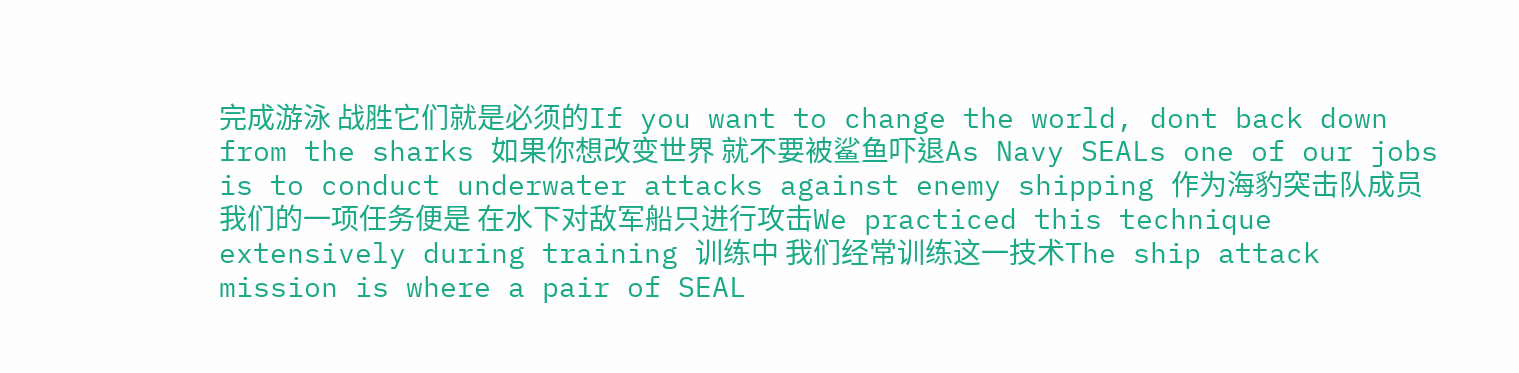完成游泳 战胜它们就是必须的If you want to change the world, dont back down from the sharks 如果你想改变世界 就不要被鲨鱼吓退As Navy SEALs one of our jobs is to conduct underwater attacks against enemy shipping 作为海豹突击队成员 我们的一项任务便是 在水下对敌军船只进行攻击We practiced this technique extensively during training 训练中 我们经常训练这一技术The ship attack mission is where a pair of SEAL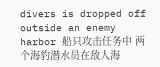divers is dropped off outside an enemy harbor 船只攻击任务中 两个海豹潜水员在敌人海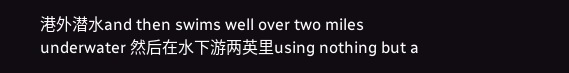港外潜水and then swims well over two miles underwater 然后在水下游两英里using nothing but a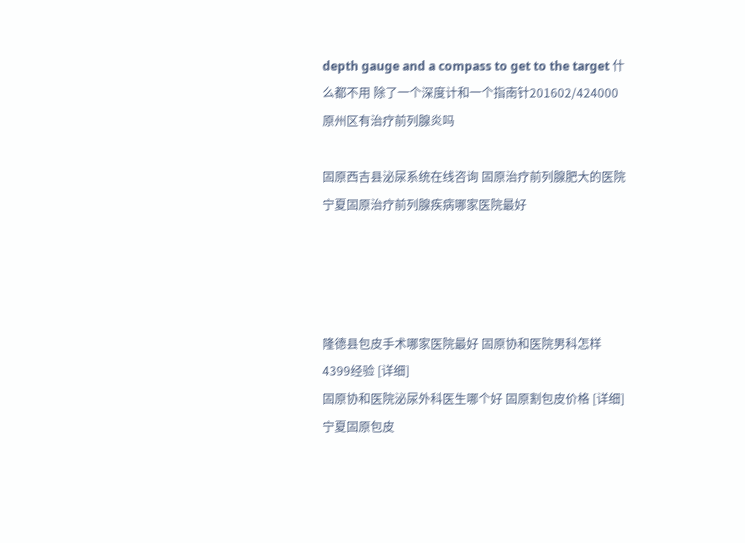depth gauge and a compass to get to the target 什么都不用 除了一个深度计和一个指南针201602/424000原州区有治疗前列腺炎吗

固原西吉县泌尿系统在线咨询 固原治疗前列腺肥大的医院宁夏固原治疗前列腺疾病哪家医院最好




隆德县包皮手术哪家医院最好 固原协和医院男科怎样4399经验 [详细]
固原协和医院泌尿外科医生哪个好 固原割包皮价格 [详细]
宁夏固原包皮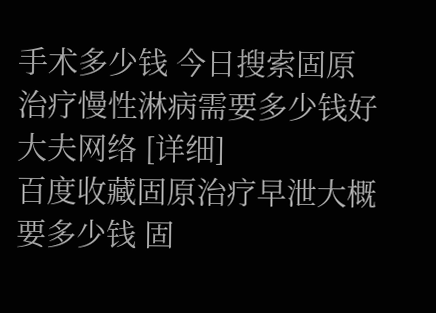手术多少钱 今日搜索固原治疗慢性淋病需要多少钱好大夫网络 [详细]
百度收藏固原治疗早泄大概要多少钱 固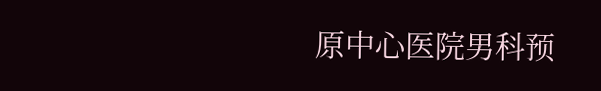原中心医院男科预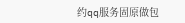约qq服务固原做包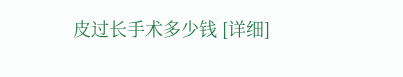皮过长手术多少钱 [详细]